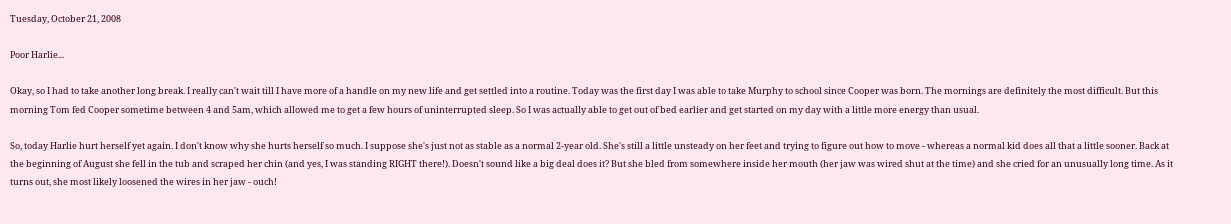Tuesday, October 21, 2008

Poor Harlie...

Okay, so I had to take another long break. I really can't wait till I have more of a handle on my new life and get settled into a routine. Today was the first day I was able to take Murphy to school since Cooper was born. The mornings are definitely the most difficult. But this morning Tom fed Cooper sometime between 4 and 5am, which allowed me to get a few hours of uninterrupted sleep. So I was actually able to get out of bed earlier and get started on my day with a little more energy than usual.

So, today Harlie hurt herself yet again. I don't know why she hurts herself so much. I suppose she's just not as stable as a normal 2-year old. She's still a little unsteady on her feet and trying to figure out how to move - whereas a normal kid does all that a little sooner. Back at the beginning of August she fell in the tub and scraped her chin (and yes, I was standing RIGHT there!). Doesn't sound like a big deal does it? But she bled from somewhere inside her mouth (her jaw was wired shut at the time) and she cried for an unusually long time. As it turns out, she most likely loosened the wires in her jaw - ouch!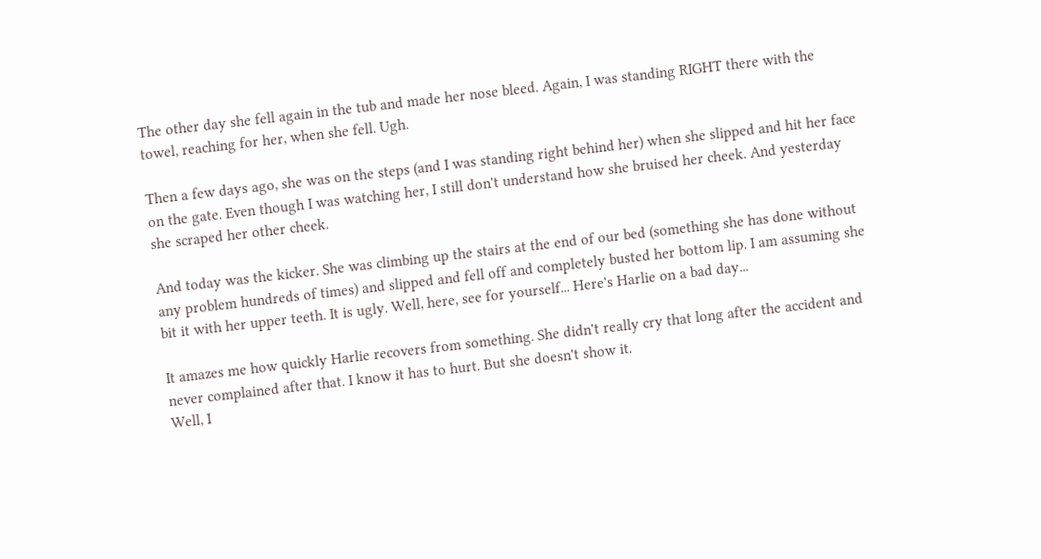The other day she fell again in the tub and made her nose bleed. Again, I was standing RIGHT there with the towel, reaching for her, when she fell. Ugh.

Then a few days ago, she was on the steps (and I was standing right behind her) when she slipped and hit her face on the gate. Even though I was watching her, I still don't understand how she bruised her cheek. And yesterday she scraped her other cheek.

And today was the kicker. She was climbing up the stairs at the end of our bed (something she has done without any problem hundreds of times) and slipped and fell off and completely busted her bottom lip. I am assuming she bit it with her upper teeth. It is ugly. Well, here, see for yourself... Here's Harlie on a bad day...

It amazes me how quickly Harlie recovers from something. She didn't really cry that long after the accident and never complained after that. I know it has to hurt. But she doesn't show it.
Well, I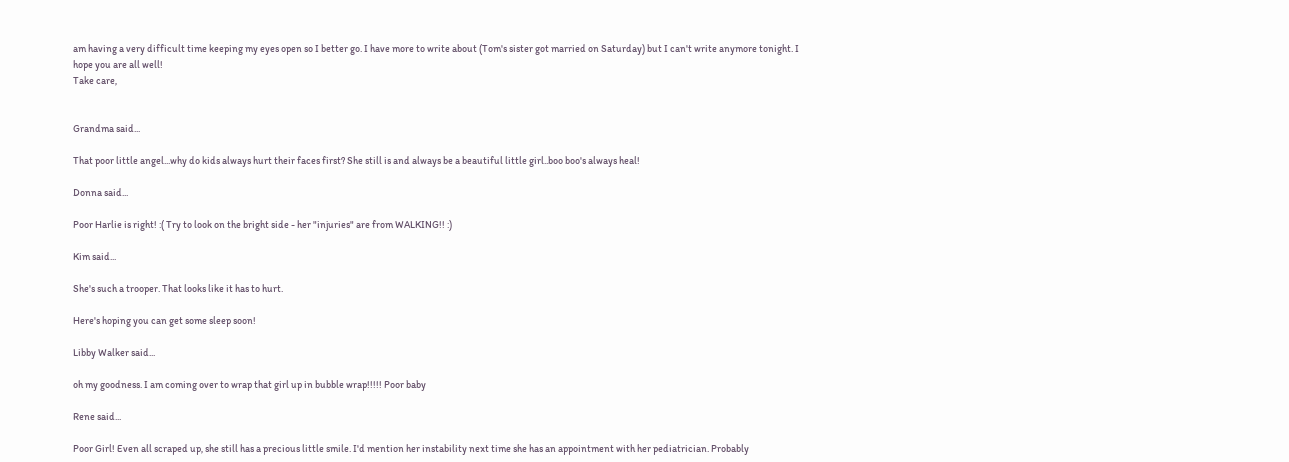am having a very difficult time keeping my eyes open so I better go. I have more to write about (Tom's sister got married on Saturday) but I can't write anymore tonight. I hope you are all well!
Take care,


Grandma said...

That poor little angel...why do kids always hurt their faces first? She still is and always be a beautiful little girl..boo boo's always heal!

Donna said...

Poor Harlie is right! :( Try to look on the bright side - her "injuries" are from WALKING!! :)

Kim said...

She's such a trooper. That looks like it has to hurt.

Here's hoping you can get some sleep soon!

Libby Walker said...

oh my goodness. I am coming over to wrap that girl up in bubble wrap!!!!! Poor baby

Rene said...

Poor Girl! Even all scraped up, she still has a precious little smile. I'd mention her instability next time she has an appointment with her pediatrician. Probably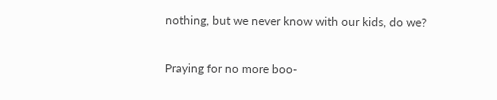nothing, but we never know with our kids, do we?

Praying for no more boo-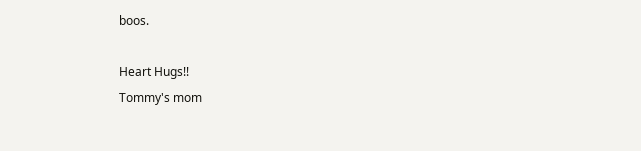boos.

Heart Hugs!!
Tommy's mom